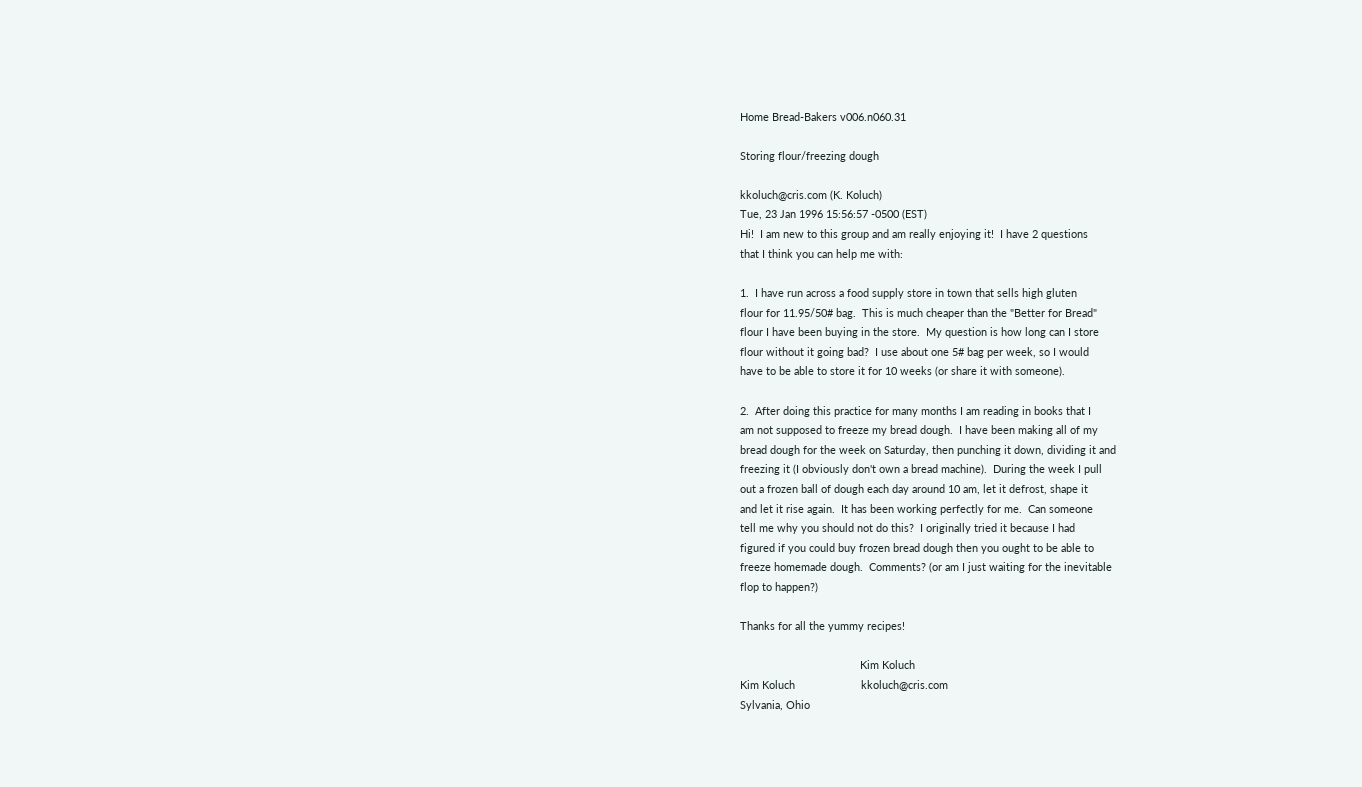Home Bread-Bakers v006.n060.31

Storing flour/freezing dough

kkoluch@cris.com (K. Koluch)
Tue, 23 Jan 1996 15:56:57 -0500 (EST)
Hi!  I am new to this group and am really enjoying it!  I have 2 questions
that I think you can help me with:

1.  I have run across a food supply store in town that sells high gluten
flour for 11.95/50# bag.  This is much cheaper than the "Better for Bread"
flour I have been buying in the store.  My question is how long can I store
flour without it going bad?  I use about one 5# bag per week, so I would
have to be able to store it for 10 weeks (or share it with someone).

2.  After doing this practice for many months I am reading in books that I
am not supposed to freeze my bread dough.  I have been making all of my
bread dough for the week on Saturday, then punching it down, dividing it and
freezing it (I obviously don't own a bread machine).  During the week I pull
out a frozen ball of dough each day around 10 am, let it defrost, shape it
and let it rise again.  It has been working perfectly for me.  Can someone
tell me why you should not do this?  I originally tried it because I had
figured if you could buy frozen bread dough then you ought to be able to
freeze homemade dough.  Comments? (or am I just waiting for the inevitable
flop to happen?)

Thanks for all the yummy recipes!

                                        Kim Koluch
Kim Koluch                      kkoluch@cris.com
Sylvania, Ohio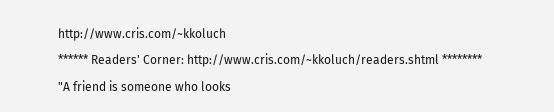http://www.cris.com/~kkoluch
****** Readers' Corner: http://www.cris.com/~kkoluch/readers.shtml ********
"A friend is someone who looks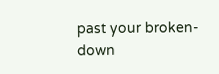past your broken-down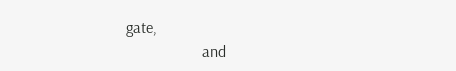gate,
                   and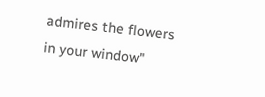admires the flowers in your window"